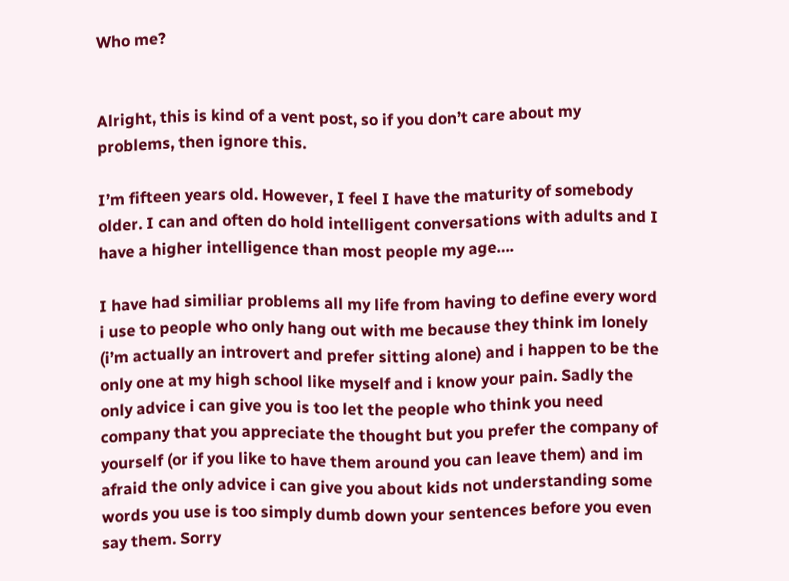Who me?


Alright, this is kind of a vent post, so if you don’t care about my problems, then ignore this.

I’m fifteen years old. However, I feel I have the maturity of somebody older. I can and often do hold intelligent conversations with adults and I have a higher intelligence than most people my age….

I have had similiar problems all my life from having to define every word i use to people who only hang out with me because they think im lonely (i’m actually an introvert and prefer sitting alone) and i happen to be the only one at my high school like myself and i know your pain. Sadly the only advice i can give you is too let the people who think you need company that you appreciate the thought but you prefer the company of yourself (or if you like to have them around you can leave them) and im afraid the only advice i can give you about kids not understanding some words you use is too simply dumb down your sentences before you even say them. Sorry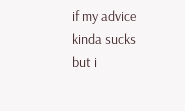if my advice kinda sucks but i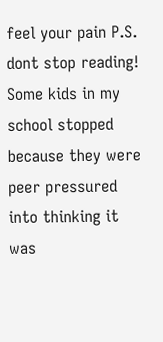feel your pain P.S. dont stop reading! Some kids in my school stopped because they were peer pressured into thinking it was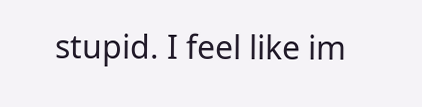stupid. I feel like im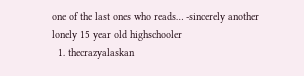one of the last ones who reads… -sincerely another lonely 15 year old highschooler
  1. thecrazyalaskan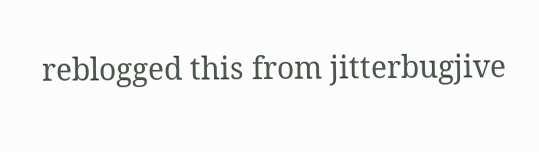reblogged this from jitterbugjive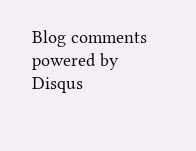Blog comments powered by Disqus